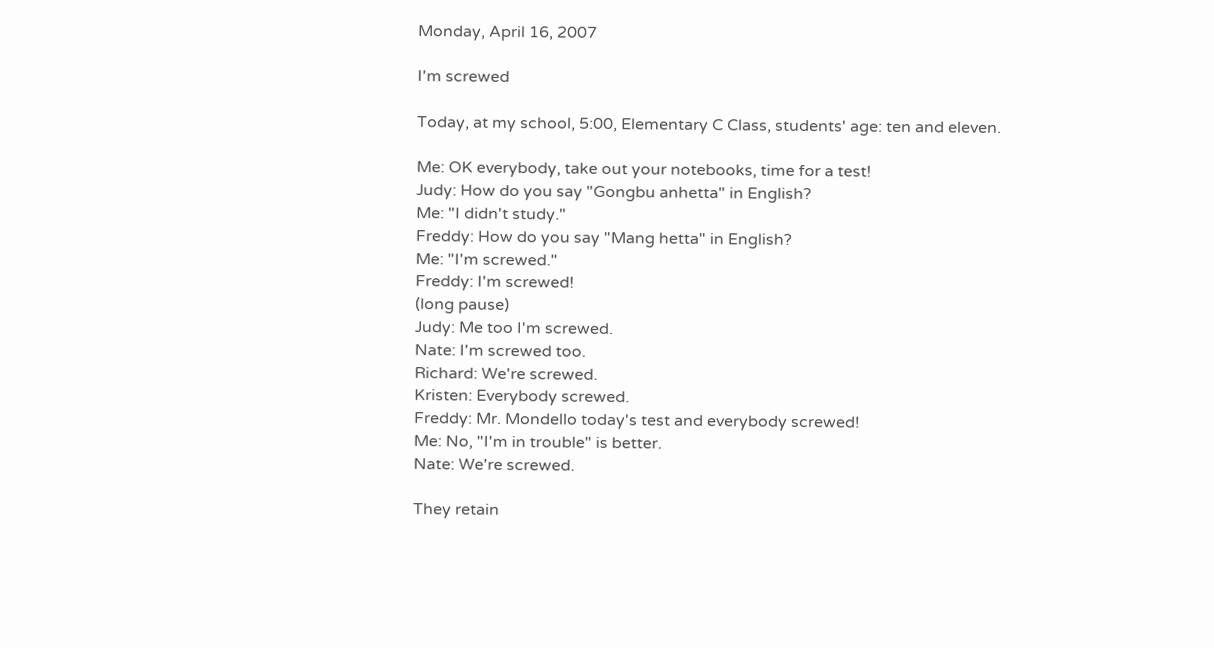Monday, April 16, 2007

I'm screwed

Today, at my school, 5:00, Elementary C Class, students' age: ten and eleven.

Me: OK everybody, take out your notebooks, time for a test!
Judy: How do you say "Gongbu anhetta" in English?
Me: "I didn't study."
Freddy: How do you say "Mang hetta" in English?
Me: "I'm screwed."
Freddy: I'm screwed!
(long pause)
Judy: Me too I'm screwed.
Nate: I'm screwed too.
Richard: We're screwed.
Kristen: Everybody screwed.
Freddy: Mr. Mondello today's test and everybody screwed!
Me: No, "I'm in trouble" is better.
Nate: We're screwed.

They retain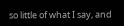so little of what I say, and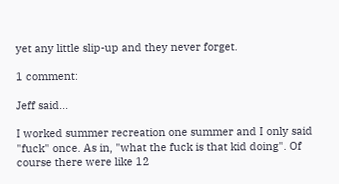yet any little slip-up and they never forget.

1 comment:

Jeff said...

I worked summer recreation one summer and I only said "fuck" once. As in, "what the fuck is that kid doing". Of course there were like 12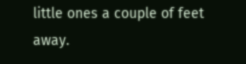little ones a couple of feet away.